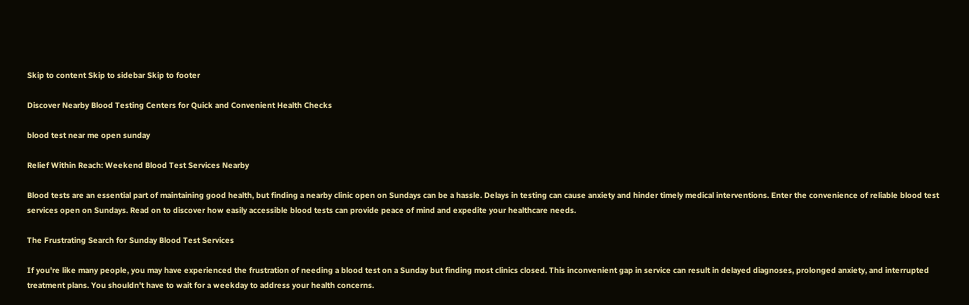Skip to content Skip to sidebar Skip to footer

Discover Nearby Blood Testing Centers for Quick and Convenient Health Checks

blood test near me open sunday

Relief Within Reach: Weekend Blood Test Services Nearby

Blood tests are an essential part of maintaining good health, but finding a nearby clinic open on Sundays can be a hassle. Delays in testing can cause anxiety and hinder timely medical interventions. Enter the convenience of reliable blood test services open on Sundays. Read on to discover how easily accessible blood tests can provide peace of mind and expedite your healthcare needs.

The Frustrating Search for Sunday Blood Test Services

If you're like many people, you may have experienced the frustration of needing a blood test on a Sunday but finding most clinics closed. This inconvenient gap in service can result in delayed diagnoses, prolonged anxiety, and interrupted treatment plans. You shouldn't have to wait for a weekday to address your health concerns.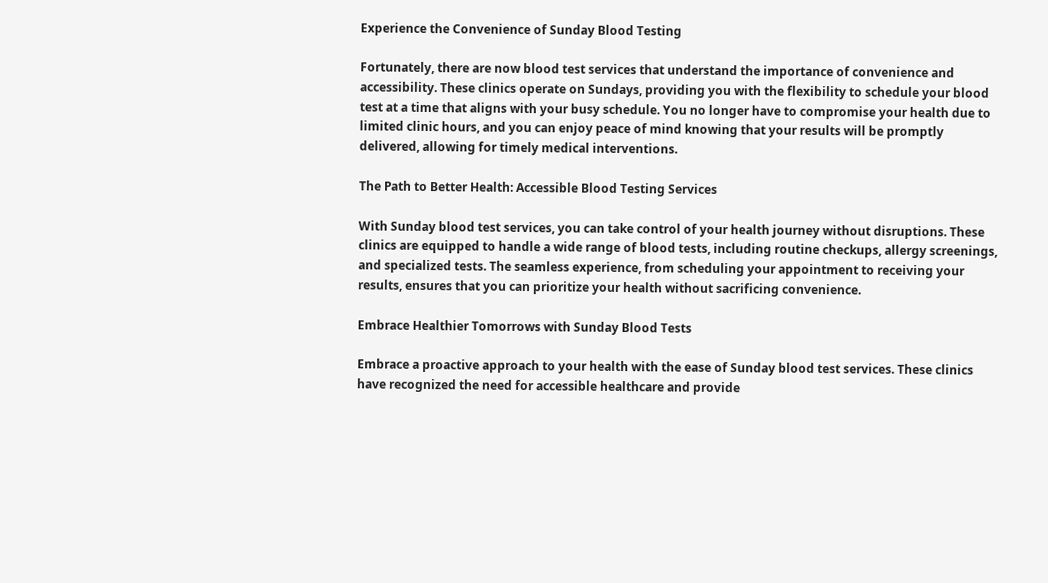Experience the Convenience of Sunday Blood Testing

Fortunately, there are now blood test services that understand the importance of convenience and accessibility. These clinics operate on Sundays, providing you with the flexibility to schedule your blood test at a time that aligns with your busy schedule. You no longer have to compromise your health due to limited clinic hours, and you can enjoy peace of mind knowing that your results will be promptly delivered, allowing for timely medical interventions.

The Path to Better Health: Accessible Blood Testing Services

With Sunday blood test services, you can take control of your health journey without disruptions. These clinics are equipped to handle a wide range of blood tests, including routine checkups, allergy screenings, and specialized tests. The seamless experience, from scheduling your appointment to receiving your results, ensures that you can prioritize your health without sacrificing convenience.

Embrace Healthier Tomorrows with Sunday Blood Tests

Embrace a proactive approach to your health with the ease of Sunday blood test services. These clinics have recognized the need for accessible healthcare and provide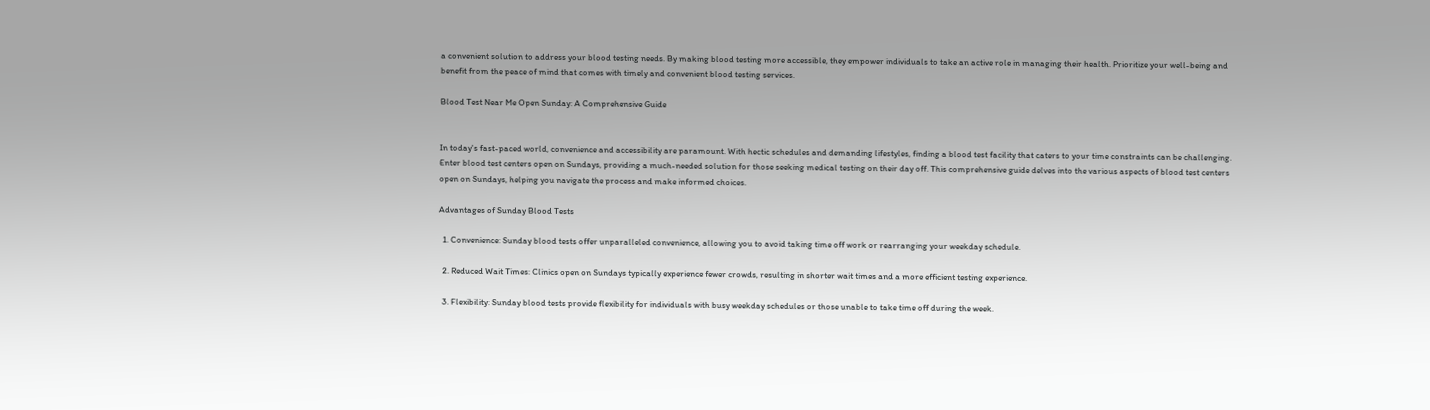a convenient solution to address your blood testing needs. By making blood testing more accessible, they empower individuals to take an active role in managing their health. Prioritize your well-being and benefit from the peace of mind that comes with timely and convenient blood testing services.

Blood Test Near Me Open Sunday: A Comprehensive Guide


In today's fast-paced world, convenience and accessibility are paramount. With hectic schedules and demanding lifestyles, finding a blood test facility that caters to your time constraints can be challenging. Enter blood test centers open on Sundays, providing a much-needed solution for those seeking medical testing on their day off. This comprehensive guide delves into the various aspects of blood test centers open on Sundays, helping you navigate the process and make informed choices.

Advantages of Sunday Blood Tests

  1. Convenience: Sunday blood tests offer unparalleled convenience, allowing you to avoid taking time off work or rearranging your weekday schedule.

  2. Reduced Wait Times: Clinics open on Sundays typically experience fewer crowds, resulting in shorter wait times and a more efficient testing experience.

  3. Flexibility: Sunday blood tests provide flexibility for individuals with busy weekday schedules or those unable to take time off during the week.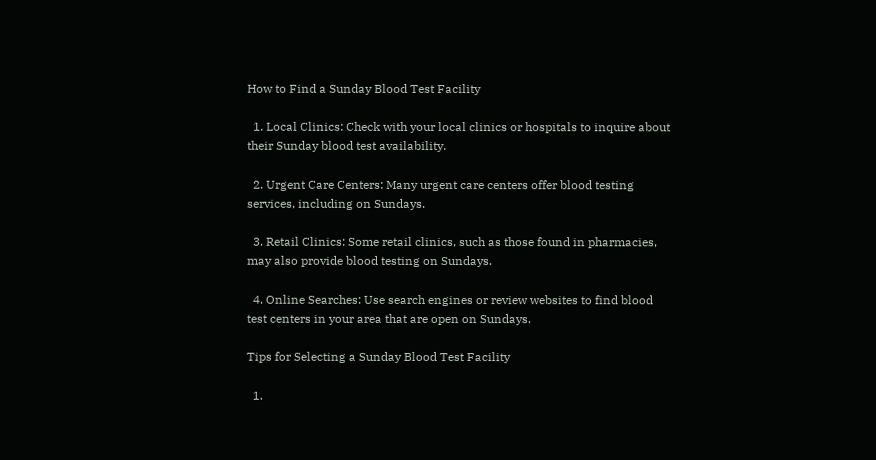How to Find a Sunday Blood Test Facility

  1. Local Clinics: Check with your local clinics or hospitals to inquire about their Sunday blood test availability.

  2. Urgent Care Centers: Many urgent care centers offer blood testing services, including on Sundays.

  3. Retail Clinics: Some retail clinics, such as those found in pharmacies, may also provide blood testing on Sundays.

  4. Online Searches: Use search engines or review websites to find blood test centers in your area that are open on Sundays.

Tips for Selecting a Sunday Blood Test Facility

  1.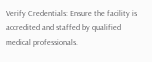Verify Credentials: Ensure the facility is accredited and staffed by qualified medical professionals.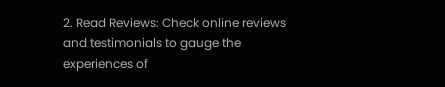2. Read Reviews: Check online reviews and testimonials to gauge the experiences of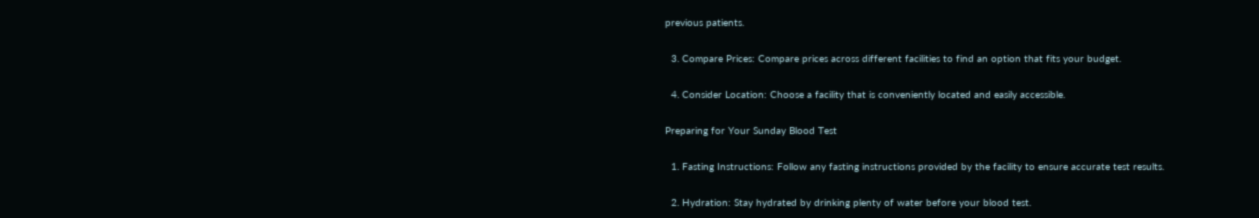previous patients.

  3. Compare Prices: Compare prices across different facilities to find an option that fits your budget.

  4. Consider Location: Choose a facility that is conveniently located and easily accessible.

Preparing for Your Sunday Blood Test

  1. Fasting Instructions: Follow any fasting instructions provided by the facility to ensure accurate test results.

  2. Hydration: Stay hydrated by drinking plenty of water before your blood test.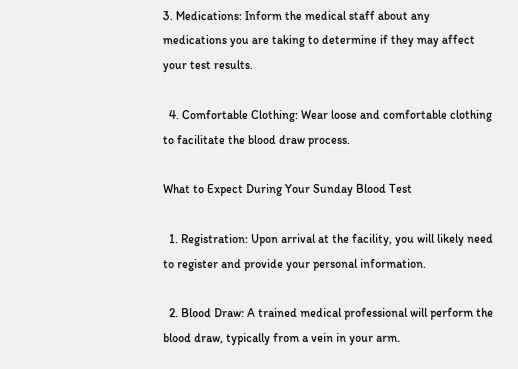3. Medications: Inform the medical staff about any medications you are taking to determine if they may affect your test results.

  4. Comfortable Clothing: Wear loose and comfortable clothing to facilitate the blood draw process.

What to Expect During Your Sunday Blood Test

  1. Registration: Upon arrival at the facility, you will likely need to register and provide your personal information.

  2. Blood Draw: A trained medical professional will perform the blood draw, typically from a vein in your arm.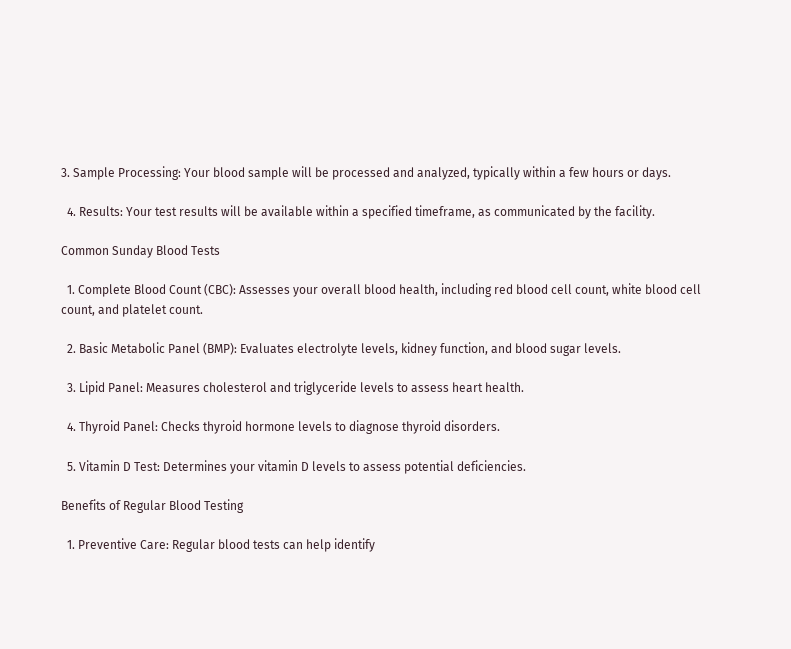3. Sample Processing: Your blood sample will be processed and analyzed, typically within a few hours or days.

  4. Results: Your test results will be available within a specified timeframe, as communicated by the facility.

Common Sunday Blood Tests

  1. Complete Blood Count (CBC): Assesses your overall blood health, including red blood cell count, white blood cell count, and platelet count.

  2. Basic Metabolic Panel (BMP): Evaluates electrolyte levels, kidney function, and blood sugar levels.

  3. Lipid Panel: Measures cholesterol and triglyceride levels to assess heart health.

  4. Thyroid Panel: Checks thyroid hormone levels to diagnose thyroid disorders.

  5. Vitamin D Test: Determines your vitamin D levels to assess potential deficiencies.

Benefits of Regular Blood Testing

  1. Preventive Care: Regular blood tests can help identify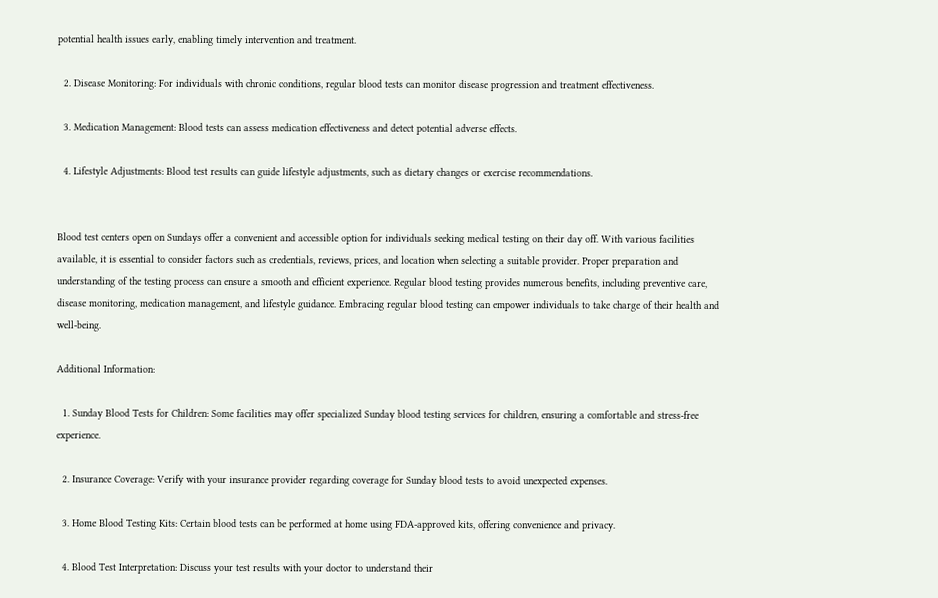potential health issues early, enabling timely intervention and treatment.

  2. Disease Monitoring: For individuals with chronic conditions, regular blood tests can monitor disease progression and treatment effectiveness.

  3. Medication Management: Blood tests can assess medication effectiveness and detect potential adverse effects.

  4. Lifestyle Adjustments: Blood test results can guide lifestyle adjustments, such as dietary changes or exercise recommendations.


Blood test centers open on Sundays offer a convenient and accessible option for individuals seeking medical testing on their day off. With various facilities available, it is essential to consider factors such as credentials, reviews, prices, and location when selecting a suitable provider. Proper preparation and understanding of the testing process can ensure a smooth and efficient experience. Regular blood testing provides numerous benefits, including preventive care, disease monitoring, medication management, and lifestyle guidance. Embracing regular blood testing can empower individuals to take charge of their health and well-being.

Additional Information:

  1. Sunday Blood Tests for Children: Some facilities may offer specialized Sunday blood testing services for children, ensuring a comfortable and stress-free experience.

  2. Insurance Coverage: Verify with your insurance provider regarding coverage for Sunday blood tests to avoid unexpected expenses.

  3. Home Blood Testing Kits: Certain blood tests can be performed at home using FDA-approved kits, offering convenience and privacy.

  4. Blood Test Interpretation: Discuss your test results with your doctor to understand their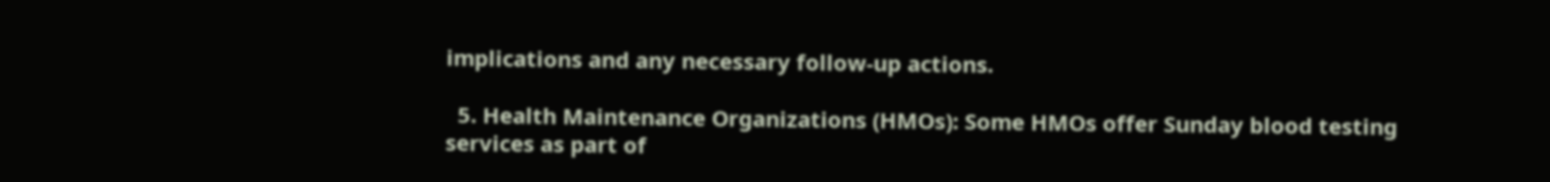implications and any necessary follow-up actions.

  5. Health Maintenance Organizations (HMOs): Some HMOs offer Sunday blood testing services as part of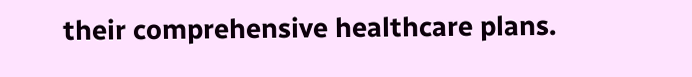their comprehensive healthcare plans.